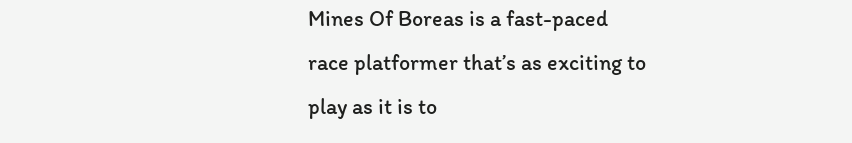Mines Of Boreas is a fast-paced race platformer that’s as exciting to play as it is to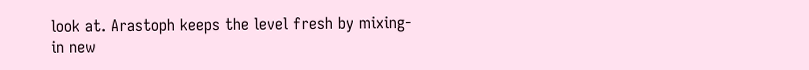look at. Arastoph keeps the level fresh by mixing-in new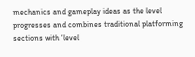mechanics and gameplay ideas as the level progresses and combines traditional platforming sections with ‘level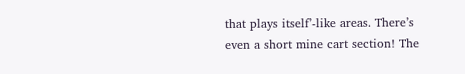that plays itself’-like areas. There’s even a short mine cart section! The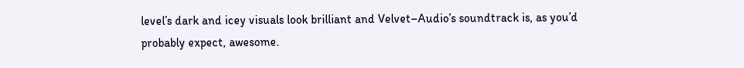level’s dark and icey visuals look brilliant and Velvet–Audio’s soundtrack is, as you’d probably expect, awesome.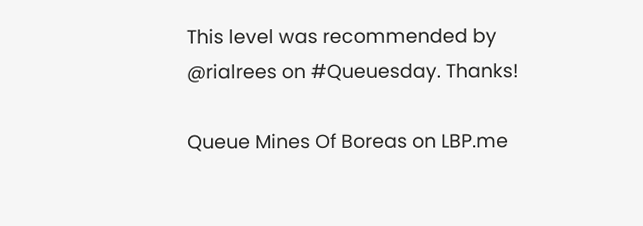This level was recommended by @rialrees on #Queuesday. Thanks!

Queue Mines Of Boreas on LBP.me